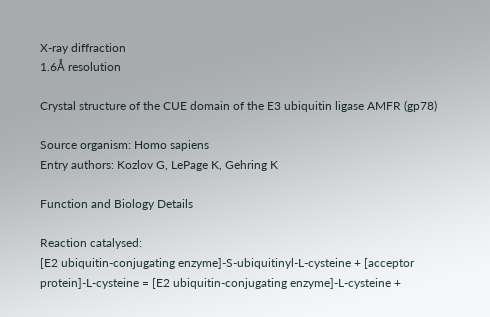X-ray diffraction
1.6Å resolution

Crystal structure of the CUE domain of the E3 ubiquitin ligase AMFR (gp78)

Source organism: Homo sapiens
Entry authors: Kozlov G, LePage K, Gehring K

Function and Biology Details

Reaction catalysed:
[E2 ubiquitin-conjugating enzyme]-S-ubiquitinyl-L-cysteine + [acceptor protein]-L-cysteine = [E2 ubiquitin-conjugating enzyme]-L-cysteine +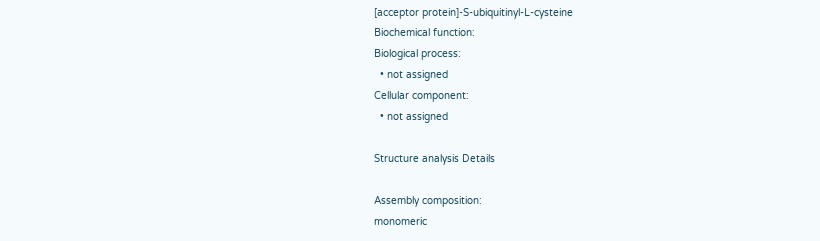[acceptor protein]-S-ubiquitinyl-L-cysteine
Biochemical function:
Biological process:
  • not assigned
Cellular component:
  • not assigned

Structure analysis Details

Assembly composition:
monomeric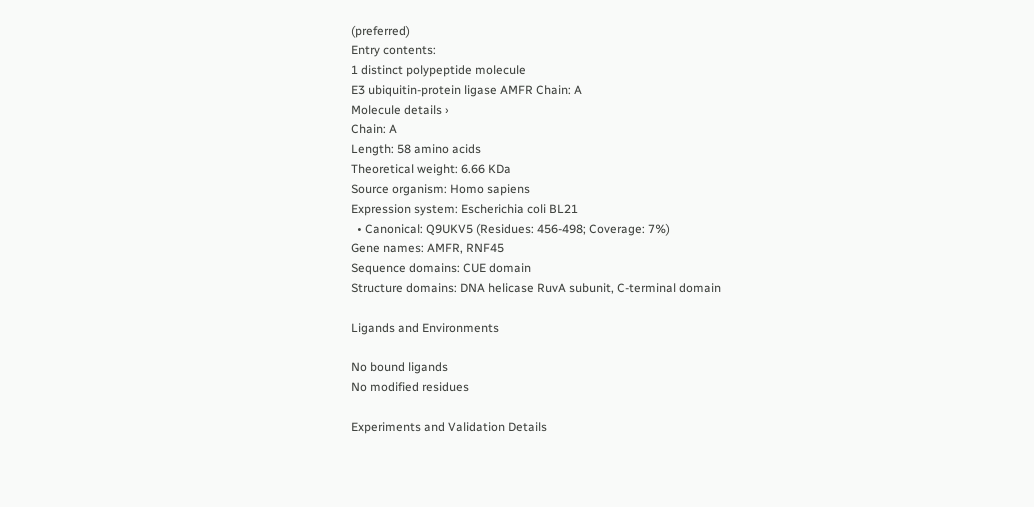(preferred)
Entry contents:
1 distinct polypeptide molecule
E3 ubiquitin-protein ligase AMFR Chain: A
Molecule details ›
Chain: A
Length: 58 amino acids
Theoretical weight: 6.66 KDa
Source organism: Homo sapiens
Expression system: Escherichia coli BL21
  • Canonical: Q9UKV5 (Residues: 456-498; Coverage: 7%)
Gene names: AMFR, RNF45
Sequence domains: CUE domain
Structure domains: DNA helicase RuvA subunit, C-terminal domain

Ligands and Environments

No bound ligands
No modified residues

Experiments and Validation Details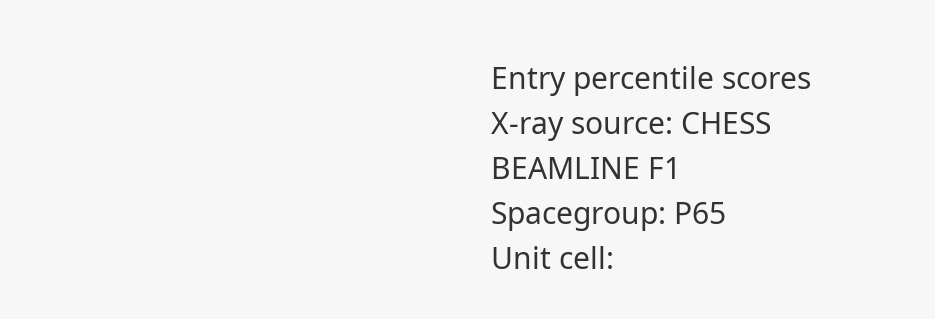Entry percentile scores
X-ray source: CHESS BEAMLINE F1
Spacegroup: P65
Unit cell: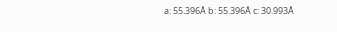a: 55.396Å b: 55.396Å c: 30.993Å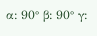α: 90° β: 90° γ: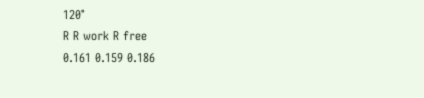120°
R R work R free
0.161 0.159 0.186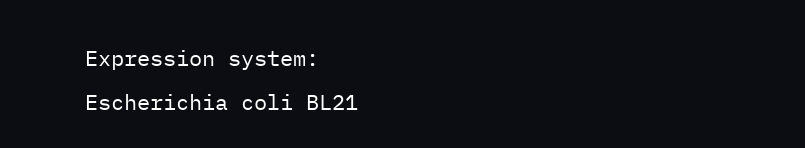Expression system: Escherichia coli BL21